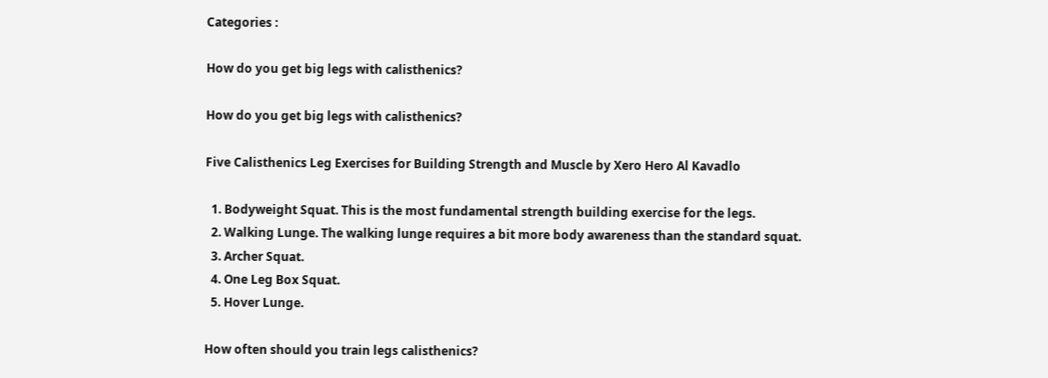Categories :

How do you get big legs with calisthenics?

How do you get big legs with calisthenics?

Five Calisthenics Leg Exercises for Building Strength and Muscle by Xero Hero Al Kavadlo

  1. Bodyweight Squat. This is the most fundamental strength building exercise for the legs.
  2. Walking Lunge. The walking lunge requires a bit more body awareness than the standard squat.
  3. Archer Squat.
  4. One Leg Box Squat.
  5. Hover Lunge.

How often should you train legs calisthenics?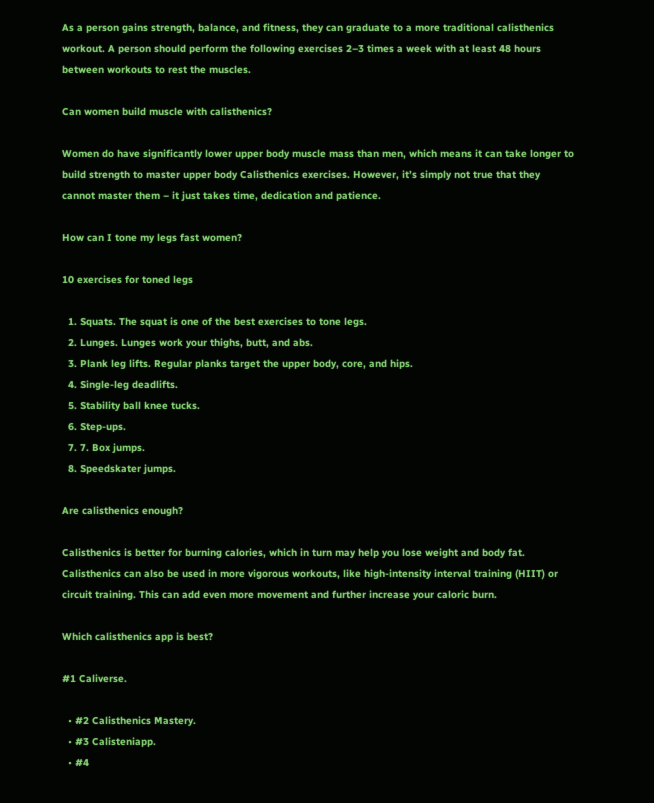As a person gains strength, balance, and fitness, they can graduate to a more traditional calisthenics workout. A person should perform the following exercises 2–3 times a week with at least 48 hours between workouts to rest the muscles.

Can women build muscle with calisthenics?

Women do have significantly lower upper body muscle mass than men, which means it can take longer to build strength to master upper body Calisthenics exercises. However, it’s simply not true that they cannot master them – it just takes time, dedication and patience.

How can I tone my legs fast women?

10 exercises for toned legs

  1. Squats. The squat is one of the best exercises to tone legs.
  2. Lunges. Lunges work your thighs, butt, and abs.
  3. Plank leg lifts. Regular planks target the upper body, core, and hips.
  4. Single-leg deadlifts.
  5. Stability ball knee tucks.
  6. Step-ups.
  7. 7. Box jumps.
  8. Speedskater jumps.

Are calisthenics enough?

Calisthenics is better for burning calories, which in turn may help you lose weight and body fat. Calisthenics can also be used in more vigorous workouts, like high-intensity interval training (HIIT) or circuit training. This can add even more movement and further increase your caloric burn.

Which calisthenics app is best?

#1 Caliverse.

  • #2 Calisthenics Mastery.
  • #3 Calisteniapp.
  • #4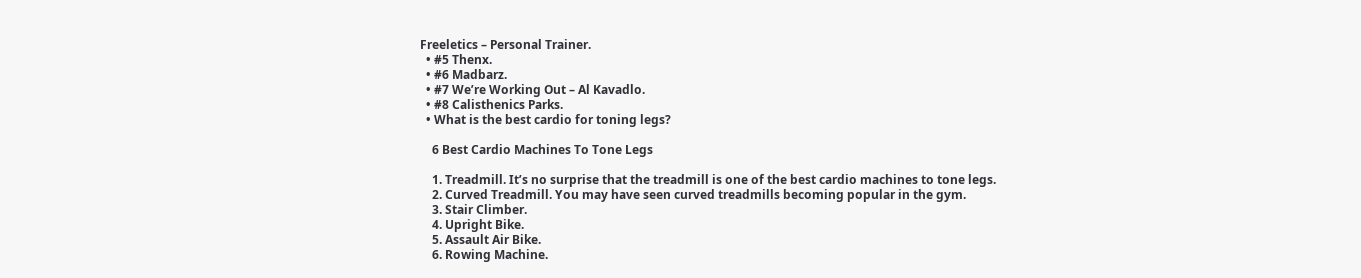Freeletics – Personal Trainer.
  • #5 Thenx.
  • #6 Madbarz.
  • #7 We’re Working Out – Al Kavadlo.
  • #8 Calisthenics Parks.
  • What is the best cardio for toning legs?

    6 Best Cardio Machines To Tone Legs

    1. Treadmill. It’s no surprise that the treadmill is one of the best cardio machines to tone legs.
    2. Curved Treadmill. You may have seen curved treadmills becoming popular in the gym.
    3. Stair Climber.
    4. Upright Bike.
    5. Assault Air Bike.
    6. Rowing Machine.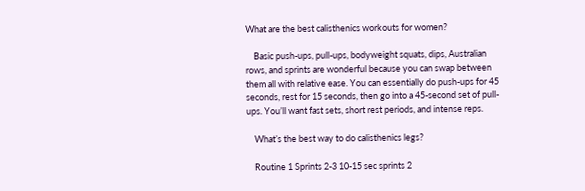What are the best calisthenics workouts for women?

    Basic push-ups, pull-ups, bodyweight squats, dips, Australian rows, and sprints are wonderful because you can swap between them all with relative ease. You can essentially do push-ups for 45 seconds, rest for 15 seconds, then go into a 45-second set of pull-ups. You’ll want fast sets, short rest periods, and intense reps.

    What’s the best way to do calisthenics legs?

    Routine 1 Sprints 2-3 10-15 sec sprints 2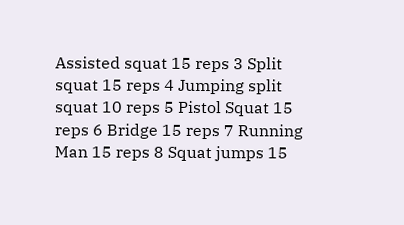Assisted squat 15 reps 3 Split squat 15 reps 4 Jumping split squat 10 reps 5 Pistol Squat 15 reps 6 Bridge 15 reps 7 Running Man 15 reps 8 Squat jumps 15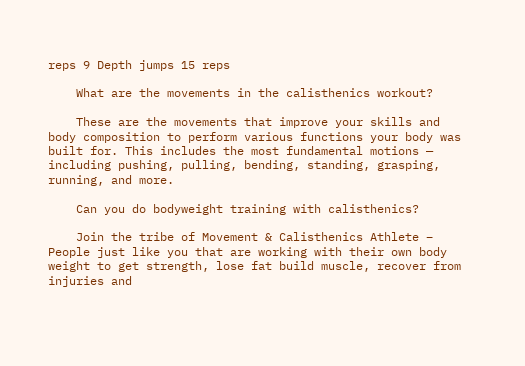reps 9 Depth jumps 15 reps

    What are the movements in the calisthenics workout?

    These are the movements that improve your skills and body composition to perform various functions your body was built for. This includes the most fundamental motions — including pushing, pulling, bending, standing, grasping, running, and more.

    Can you do bodyweight training with calisthenics?

    Join the tribe of Movement & Calisthenics Athlete – People just like you that are working with their own body weight to get strength, lose fat build muscle, recover from injuries and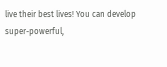live their best lives! You can develop super-powerful,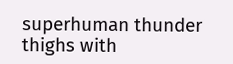superhuman thunder thighs with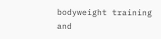bodyweight training and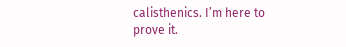calisthenics. I’m here to prove it.